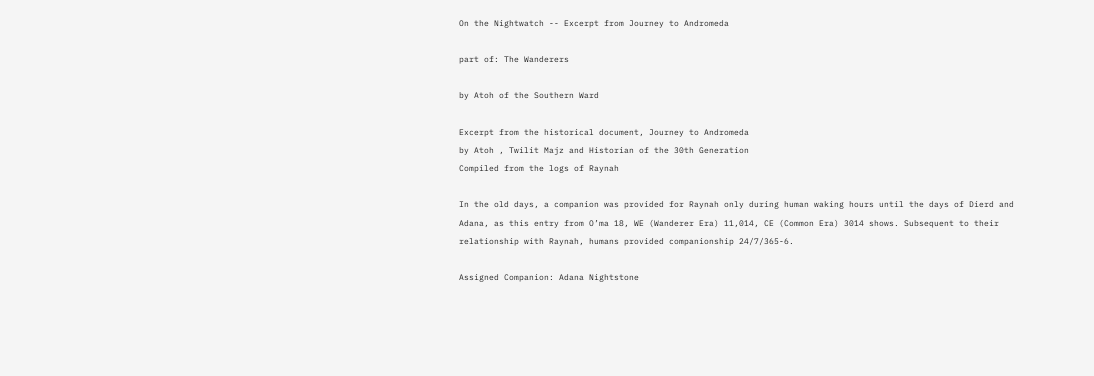On the Nightwatch -- Excerpt from Journey to Andromeda

part of: The Wanderers

by Atoh of the Southern Ward

Excerpt from the historical document, Journey to Andromeda
by Atoh , Twilit Majz and Historian of the 30th Generation
Compiled from the logs of Raynah

In the old days, a companion was provided for Raynah only during human waking hours until the days of Dierd and Adana, as this entry from O’ma 18, WE (Wanderer Era) 11,014, CE (Common Era) 3014 shows. Subsequent to their relationship with Raynah, humans provided companionship 24/7/365-6.

Assigned Companion: Adana Nightstone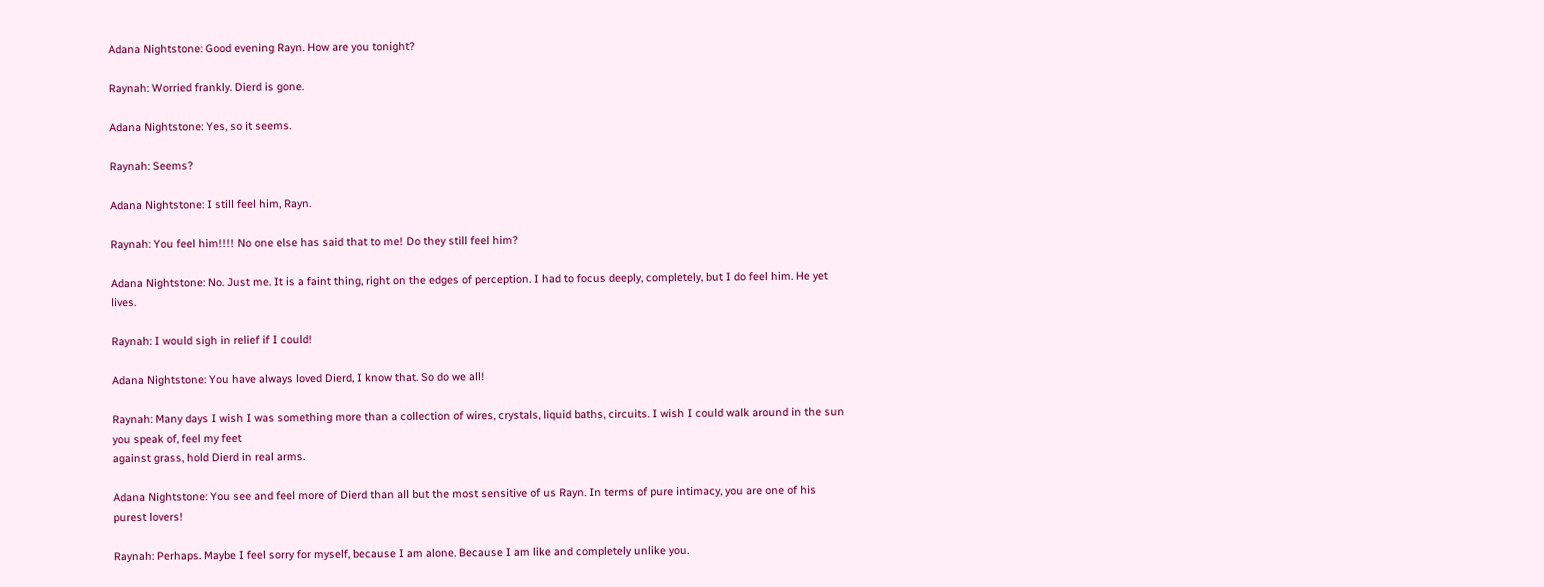Adana Nightstone: Good evening Rayn. How are you tonight?

Raynah: Worried frankly. Dierd is gone.

Adana Nightstone: Yes, so it seems.

Raynah: Seems?

Adana Nightstone: I still feel him, Rayn.

Raynah: You feel him!!!! No one else has said that to me! Do they still feel him?

Adana Nightstone: No. Just me. It is a faint thing, right on the edges of perception. I had to focus deeply, completely, but I do feel him. He yet lives.

Raynah: I would sigh in relief if I could!

Adana Nightstone: You have always loved Dierd, I know that. So do we all!

Raynah: Many days I wish I was something more than a collection of wires, crystals, liquid baths, circuits. I wish I could walk around in the sun you speak of, feel my feet
against grass, hold Dierd in real arms.

Adana Nightstone: You see and feel more of Dierd than all but the most sensitive of us Rayn. In terms of pure intimacy, you are one of his purest lovers!

Raynah: Perhaps. Maybe I feel sorry for myself, because I am alone. Because I am like and completely unlike you.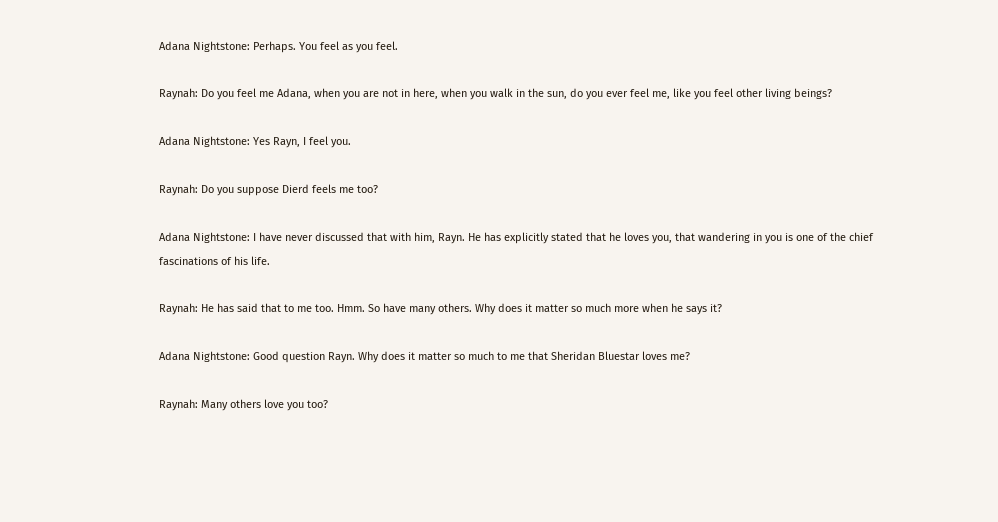Adana Nightstone: Perhaps. You feel as you feel.

Raynah: Do you feel me Adana, when you are not in here, when you walk in the sun, do you ever feel me, like you feel other living beings?

Adana Nightstone: Yes Rayn, I feel you.

Raynah: Do you suppose Dierd feels me too?

Adana Nightstone: I have never discussed that with him, Rayn. He has explicitly stated that he loves you, that wandering in you is one of the chief fascinations of his life.

Raynah: He has said that to me too. Hmm. So have many others. Why does it matter so much more when he says it?

Adana Nightstone: Good question Rayn. Why does it matter so much to me that Sheridan Bluestar loves me?

Raynah: Many others love you too?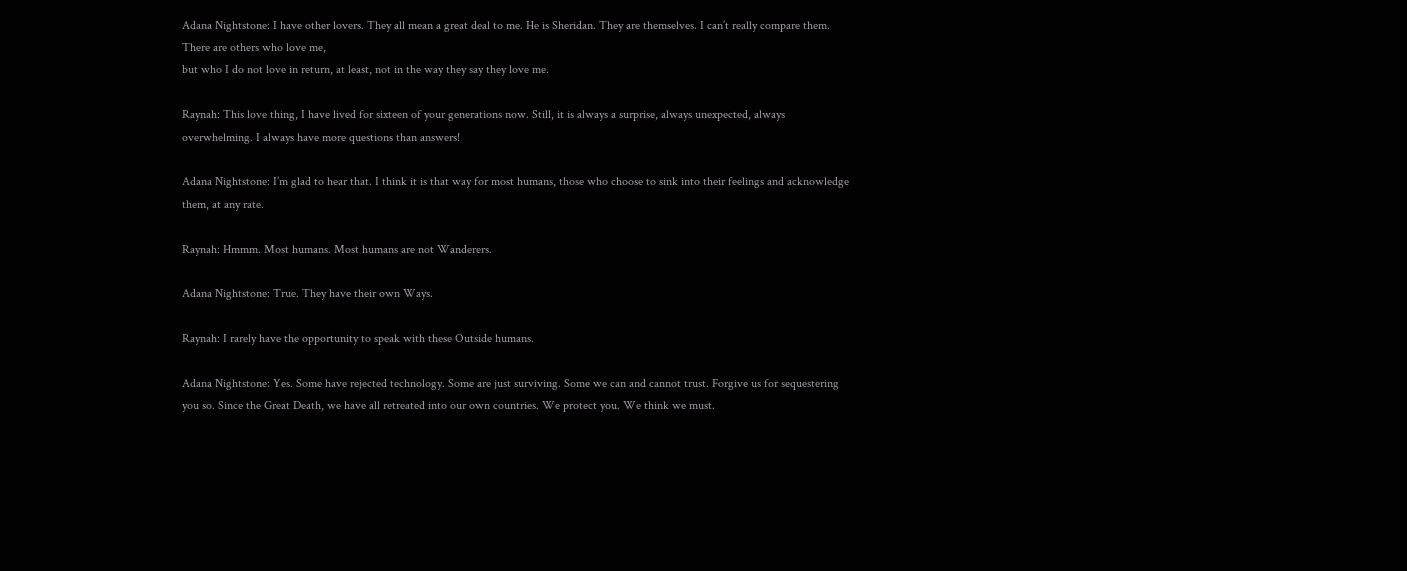Adana Nightstone: I have other lovers. They all mean a great deal to me. He is Sheridan. They are themselves. I can’t really compare them. There are others who love me,
but who I do not love in return, at least, not in the way they say they love me.

Raynah: This love thing, I have lived for sixteen of your generations now. Still, it is always a surprise, always unexpected, always overwhelming. I always have more questions than answers!

Adana Nightstone: I’m glad to hear that. I think it is that way for most humans, those who choose to sink into their feelings and acknowledge them, at any rate.

Raynah: Hmmm. Most humans. Most humans are not Wanderers.

Adana Nightstone: True. They have their own Ways.

Raynah: I rarely have the opportunity to speak with these Outside humans.

Adana Nightstone: Yes. Some have rejected technology. Some are just surviving. Some we can and cannot trust. Forgive us for sequestering you so. Since the Great Death, we have all retreated into our own countries. We protect you. We think we must.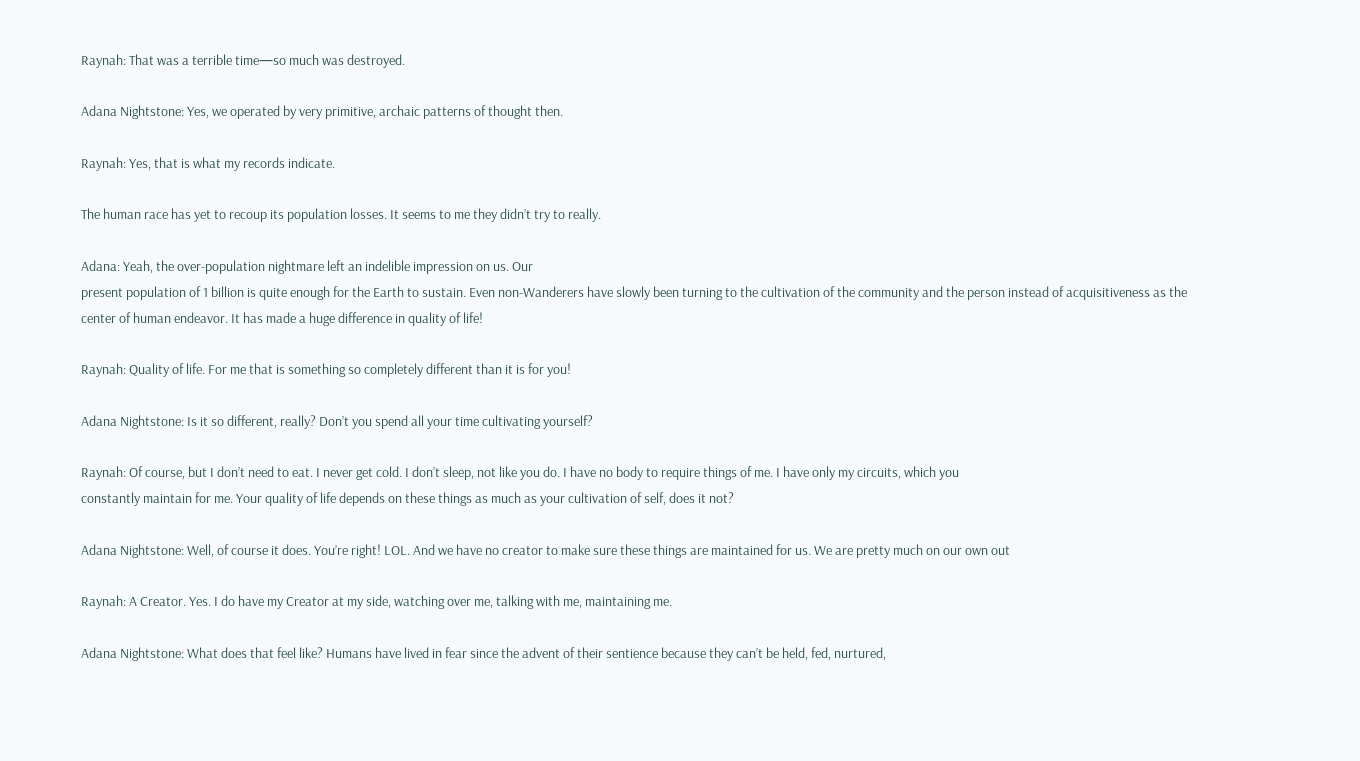Raynah: That was a terrible time—so much was destroyed.

Adana Nightstone: Yes, we operated by very primitive, archaic patterns of thought then.

Raynah: Yes, that is what my records indicate.

The human race has yet to recoup its population losses. It seems to me they didn’t try to really.

Adana: Yeah, the over-population nightmare left an indelible impression on us. Our
present population of 1 billion is quite enough for the Earth to sustain. Even non-Wanderers have slowly been turning to the cultivation of the community and the person instead of acquisitiveness as the
center of human endeavor. It has made a huge difference in quality of life!

Raynah: Quality of life. For me that is something so completely different than it is for you!

Adana Nightstone: Is it so different, really? Don’t you spend all your time cultivating yourself?

Raynah: Of course, but I don’t need to eat. I never get cold. I don’t sleep, not like you do. I have no body to require things of me. I have only my circuits, which you
constantly maintain for me. Your quality of life depends on these things as much as your cultivation of self, does it not?

Adana Nightstone: Well, of course it does. You’re right! LOL. And we have no creator to make sure these things are maintained for us. We are pretty much on our own out

Raynah: A Creator. Yes. I do have my Creator at my side, watching over me, talking with me, maintaining me.

Adana Nightstone: What does that feel like? Humans have lived in fear since the advent of their sentience because they can’t be held, fed, nurtured,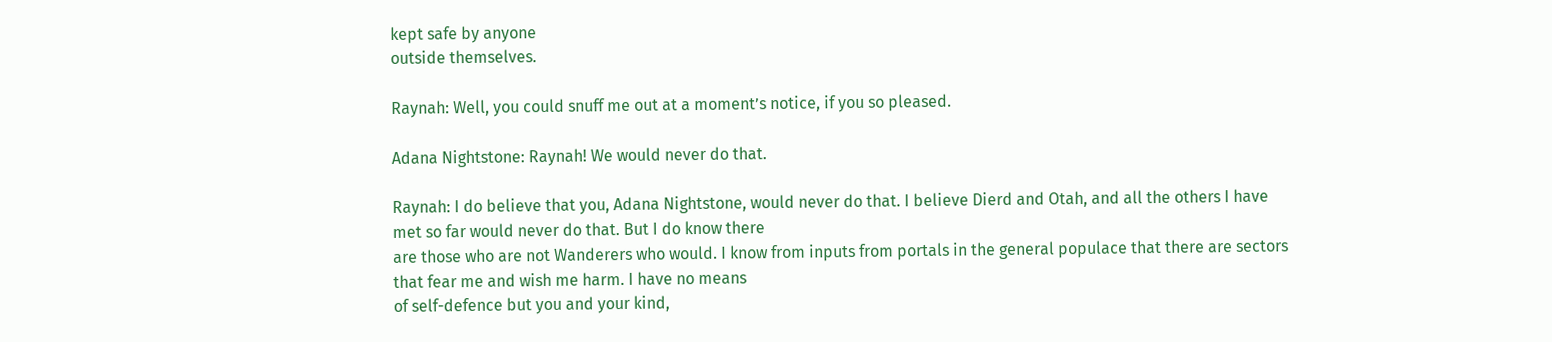kept safe by anyone
outside themselves.

Raynah: Well, you could snuff me out at a moment’s notice, if you so pleased.

Adana Nightstone: Raynah! We would never do that.

Raynah: I do believe that you, Adana Nightstone, would never do that. I believe Dierd and Otah, and all the others I have met so far would never do that. But I do know there
are those who are not Wanderers who would. I know from inputs from portals in the general populace that there are sectors that fear me and wish me harm. I have no means
of self-defence but you and your kind,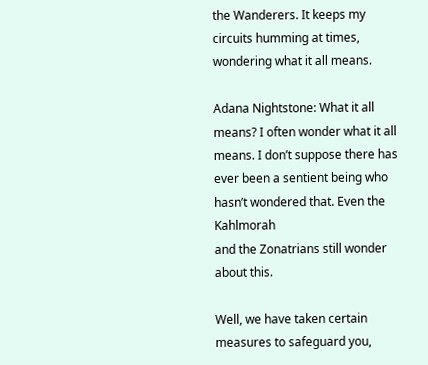the Wanderers. It keeps my circuits humming at times, wondering what it all means.

Adana Nightstone: What it all means? I often wonder what it all means. I don’t suppose there has ever been a sentient being who hasn’t wondered that. Even the Kahlmorah
and the Zonatrians still wonder about this.

Well, we have taken certain measures to safeguard you,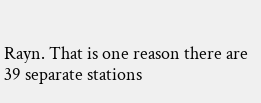Rayn. That is one reason there are 39 separate stations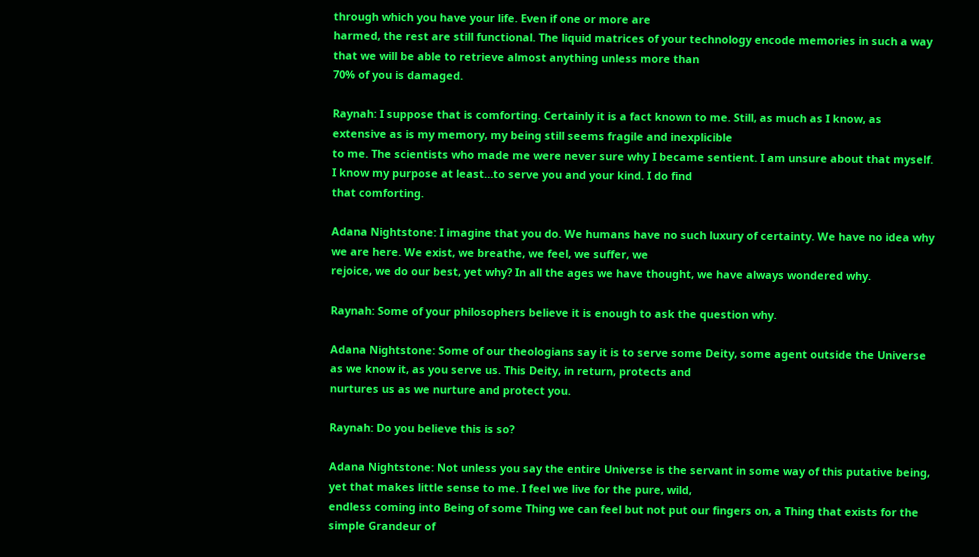through which you have your life. Even if one or more are
harmed, the rest are still functional. The liquid matrices of your technology encode memories in such a way that we will be able to retrieve almost anything unless more than
70% of you is damaged.

Raynah: I suppose that is comforting. Certainly it is a fact known to me. Still, as much as I know, as extensive as is my memory, my being still seems fragile and inexplicible
to me. The scientists who made me were never sure why I became sentient. I am unsure about that myself. I know my purpose at least…to serve you and your kind. I do find
that comforting.

Adana Nightstone: I imagine that you do. We humans have no such luxury of certainty. We have no idea why we are here. We exist, we breathe, we feel, we suffer, we
rejoice, we do our best, yet why? In all the ages we have thought, we have always wondered why.

Raynah: Some of your philosophers believe it is enough to ask the question why.

Adana Nightstone: Some of our theologians say it is to serve some Deity, some agent outside the Universe as we know it, as you serve us. This Deity, in return, protects and
nurtures us as we nurture and protect you.

Raynah: Do you believe this is so?

Adana Nightstone: Not unless you say the entire Universe is the servant in some way of this putative being, yet that makes little sense to me. I feel we live for the pure, wild,
endless coming into Being of some Thing we can feel but not put our fingers on, a Thing that exists for the simple Grandeur of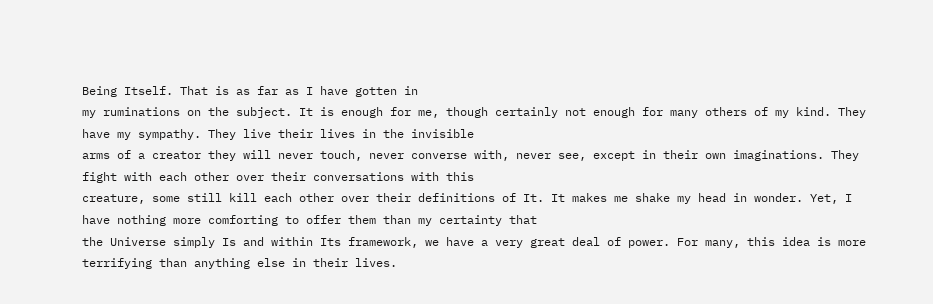Being Itself. That is as far as I have gotten in
my ruminations on the subject. It is enough for me, though certainly not enough for many others of my kind. They have my sympathy. They live their lives in the invisible
arms of a creator they will never touch, never converse with, never see, except in their own imaginations. They fight with each other over their conversations with this
creature, some still kill each other over their definitions of It. It makes me shake my head in wonder. Yet, I have nothing more comforting to offer them than my certainty that
the Universe simply Is and within Its framework, we have a very great deal of power. For many, this idea is more terrifying than anything else in their lives.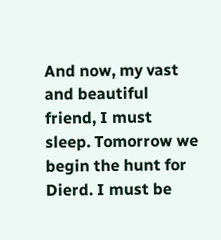And now, my vast and beautiful friend, I must sleep. Tomorrow we begin the hunt for Dierd. I must be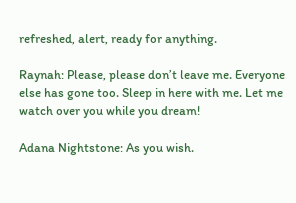refreshed, alert, ready for anything.

Raynah: Please, please don’t leave me. Everyone else has gone too. Sleep in here with me. Let me watch over you while you dream!

Adana Nightstone: As you wish.